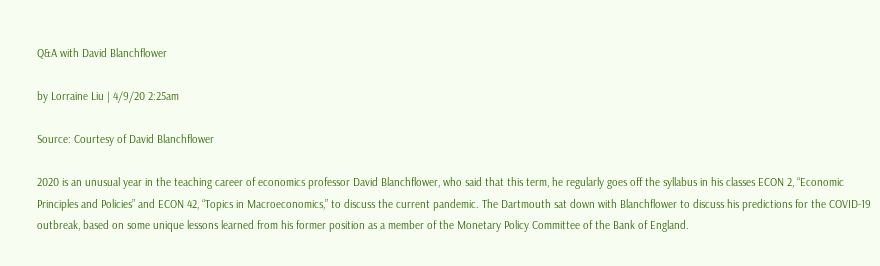Q&A with David Blanchflower

by Lorraine Liu | 4/9/20 2:25am

Source: Courtesy of David Blanchflower

2020 is an unusual year in the teaching career of economics professor David Blanchflower, who said that this term, he regularly goes off the syllabus in his classes ECON 2, “Economic Principles and Policies” and ECON 42, “Topics in Macroeconomics,” to discuss the current pandemic. The Dartmouth sat down with Blanchflower to discuss his predictions for the COVID-19 outbreak, based on some unique lessons learned from his former position as a member of the Monetary Policy Committee of the Bank of England.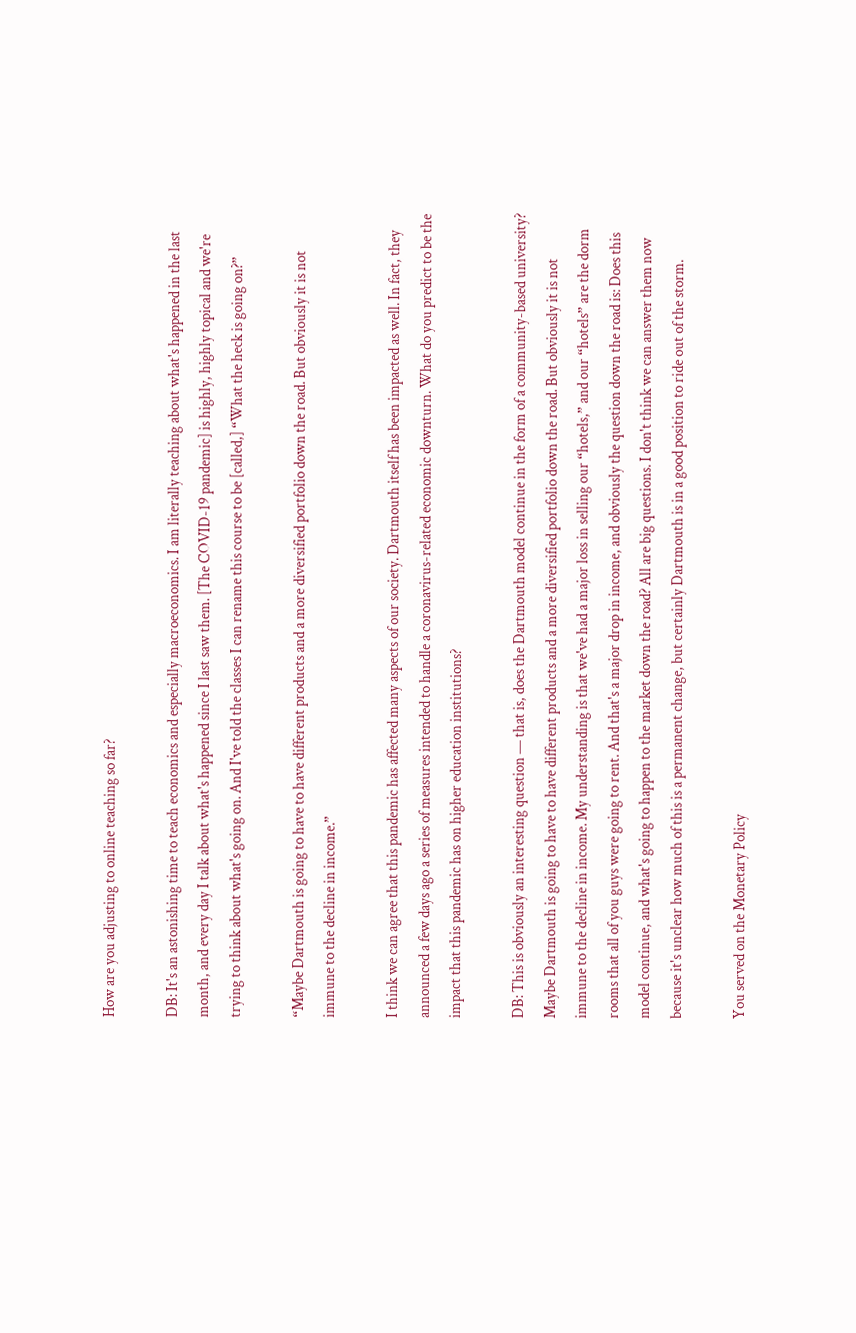How are you adjusting to online teaching so far?

DB: It's an astonishing time to teach economics and especially macroeconomics. I am literally teaching about what's happened in the last month, and every day I talk about what's happened since I last saw them. [The COVID-19 pandemic] is highly, highly topical and we're trying to think about what's going on. And I've told the classes I can rename this course to be [called,] “What the heck is going on?”

“Maybe Dartmouth is going to have to have different products and a more diversified portfolio down the road. But obviously it is not immune to the decline in income.”

I think we can agree that this pandemic has affected many aspects of our society. Dartmouth itself has been impacted as well. In fact, they announced a few days ago a series of measures intended to handle a coronavirus-related economic downturn. What do you predict to be the impact that this pandemic has on higher education institutions?

DB: This is obviously an interesting question — that is, does the Dartmouth model continue in the form of a community-based university? Maybe Dartmouth is going to have to have different products and a more diversified portfolio down the road. But obviously it is not immune to the decline in income. My understanding is that we've had a major loss in selling our “hotels,” and our “hotels” are the dorm rooms that all of you guys were going to rent. And that's a major drop in income, and obviously the question down the road is: Does this model continue, and what's going to happen to the market down the road? All are big questions. I don't think we can answer them now because it's unclear how much of this is a permanent change, but certainly Dartmouth is in a good position to ride out of the storm.

You served on the Monetary Policy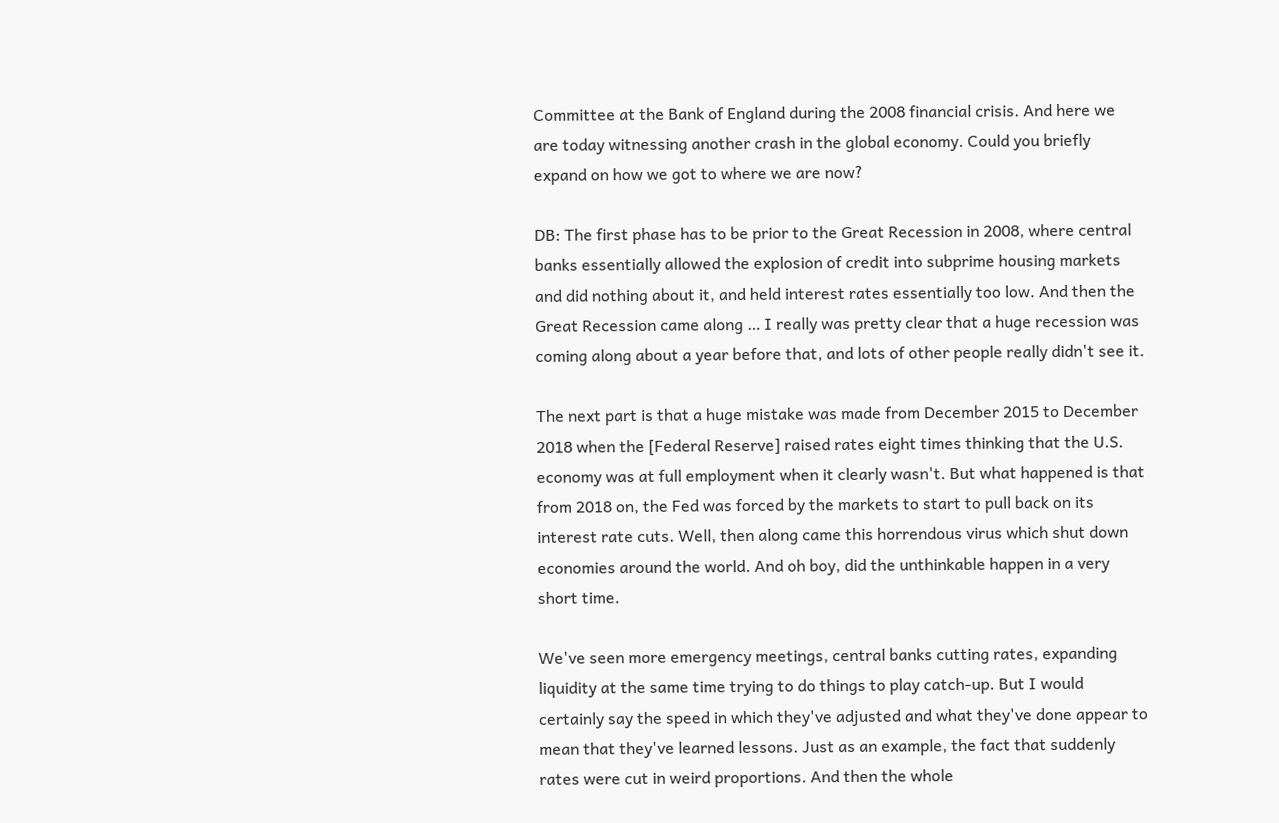Committee at the Bank of England during the 2008 financial crisis. And here we are today witnessing another crash in the global economy. Could you briefly expand on how we got to where we are now?

DB: The first phase has to be prior to the Great Recession in 2008, where central banks essentially allowed the explosion of credit into subprime housing markets and did nothing about it, and held interest rates essentially too low. And then the Great Recession came along … I really was pretty clear that a huge recession was coming along about a year before that, and lots of other people really didn't see it.

The next part is that a huge mistake was made from December 2015 to December 2018 when the [Federal Reserve] raised rates eight times thinking that the U.S. economy was at full employment when it clearly wasn't. But what happened is that from 2018 on, the Fed was forced by the markets to start to pull back on its interest rate cuts. Well, then along came this horrendous virus which shut down economies around the world. And oh boy, did the unthinkable happen in a very short time.

We've seen more emergency meetings, central banks cutting rates, expanding liquidity at the same time trying to do things to play catch-up. But I would certainly say the speed in which they've adjusted and what they've done appear to mean that they've learned lessons. Just as an example, the fact that suddenly rates were cut in weird proportions. And then the whole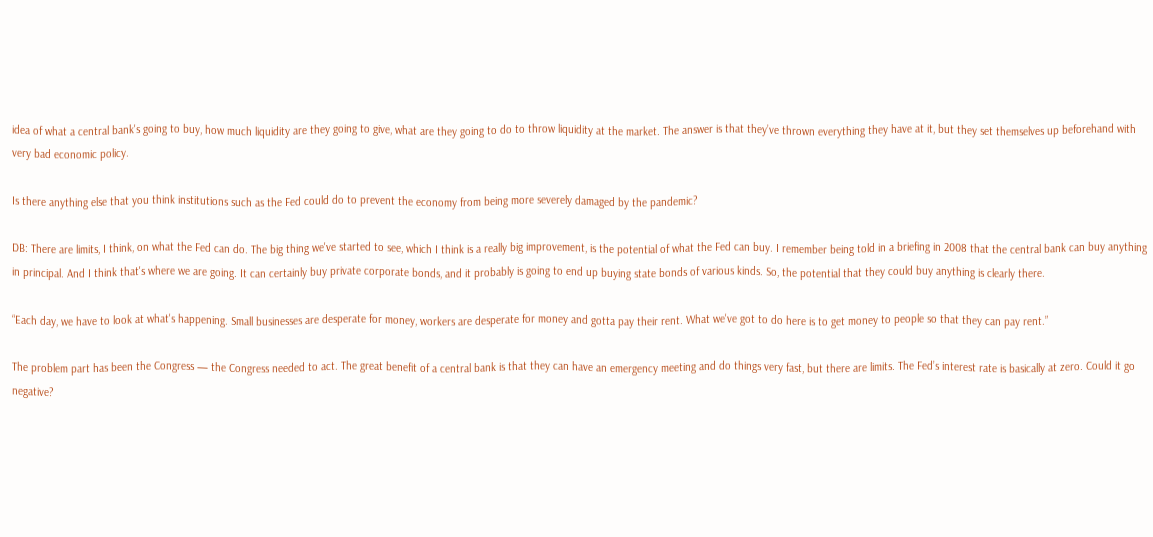idea of what a central bank's going to buy, how much liquidity are they going to give, what are they going to do to throw liquidity at the market. The answer is that they’ve thrown everything they have at it, but they set themselves up beforehand with very bad economic policy.

Is there anything else that you think institutions such as the Fed could do to prevent the economy from being more severely damaged by the pandemic?

DB: There are limits, I think, on what the Fed can do. The big thing we've started to see, which I think is a really big improvement, is the potential of what the Fed can buy. I remember being told in a briefing in 2008 that the central bank can buy anything in principal. And I think that's where we are going. It can certainly buy private corporate bonds, and it probably is going to end up buying state bonds of various kinds. So, the potential that they could buy anything is clearly there.

“Each day, we have to look at what's happening. Small businesses are desperate for money, workers are desperate for money and gotta pay their rent. What we've got to do here is to get money to people so that they can pay rent.”

The problem part has been the Congress — the Congress needed to act. The great benefit of a central bank is that they can have an emergency meeting and do things very fast, but there are limits. The Fed’s interest rate is basically at zero. Could it go negative?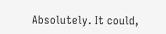Absolutely. It could,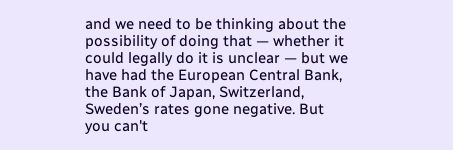and we need to be thinking about the possibility of doing that — whether it could legally do it is unclear — but we have had the European Central Bank, the Bank of Japan, Switzerland, Sweden’s rates gone negative. But you can't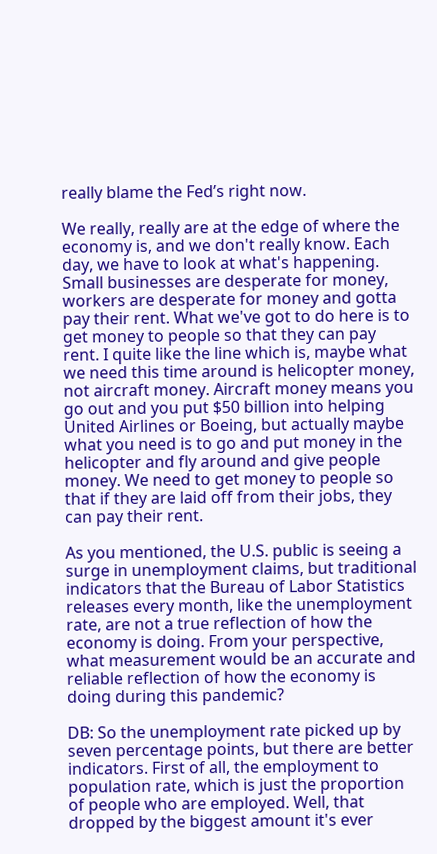really blame the Fed’s right now.

We really, really are at the edge of where the economy is, and we don't really know. Each day, we have to look at what's happening. Small businesses are desperate for money, workers are desperate for money and gotta pay their rent. What we've got to do here is to get money to people so that they can pay rent. I quite like the line which is, maybe what we need this time around is helicopter money, not aircraft money. Aircraft money means you go out and you put $50 billion into helping United Airlines or Boeing, but actually maybe what you need is to go and put money in the helicopter and fly around and give people money. We need to get money to people so that if they are laid off from their jobs, they can pay their rent.

As you mentioned, the U.S. public is seeing a surge in unemployment claims, but traditional indicators that the Bureau of Labor Statistics releases every month, like the unemployment rate, are not a true reflection of how the economy is doing. From your perspective, what measurement would be an accurate and reliable reflection of how the economy is doing during this pandemic?

DB: So the unemployment rate picked up by seven percentage points, but there are better indicators. First of all, the employment to population rate, which is just the proportion of people who are employed. Well, that dropped by the biggest amount it's ever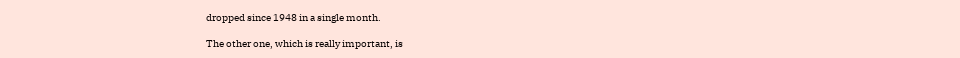dropped since 1948 in a single month.

The other one, which is really important, is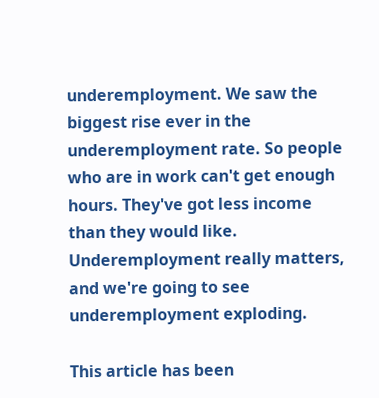underemployment. We saw the biggest rise ever in the underemployment rate. So people who are in work can't get enough hours. They've got less income than they would like. Underemployment really matters, and we're going to see underemployment exploding.

This article has been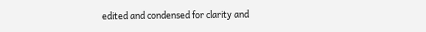edited and condensed for clarity and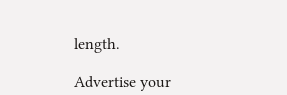length.

Advertise your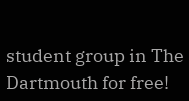student group in The Dartmouth for free!